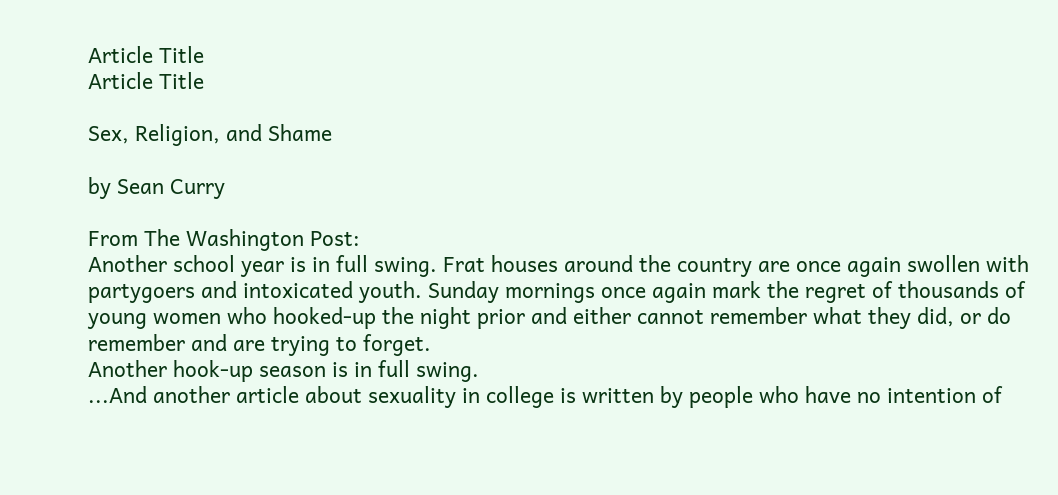Article Title
Article Title

Sex, Religion, and Shame

by Sean Curry

From The Washington Post:
Another school year is in full swing. Frat houses around the country are once again swollen with partygoers and intoxicated youth. Sunday mornings once again mark the regret of thousands of young women who hooked-up the night prior and either cannot remember what they did, or do remember and are trying to forget.
Another hook-up season is in full swing.
...And another article about sexuality in college is written by people who have no intention of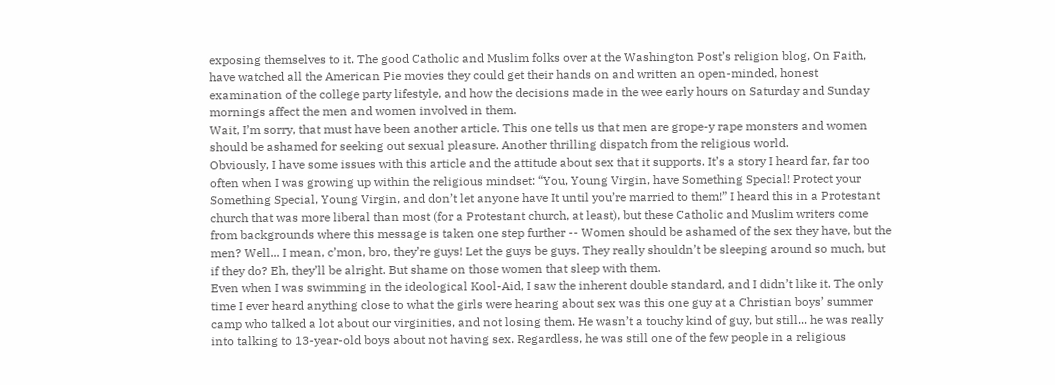exposing themselves to it. The good Catholic and Muslim folks over at the Washington Post’s religion blog, On Faith, have watched all the American Pie movies they could get their hands on and written an open-minded, honest examination of the college party lifestyle, and how the decisions made in the wee early hours on Saturday and Sunday mornings affect the men and women involved in them.
Wait, I’m sorry, that must have been another article. This one tells us that men are grope-y rape monsters and women should be ashamed for seeking out sexual pleasure. Another thrilling dispatch from the religious world.
Obviously, I have some issues with this article and the attitude about sex that it supports. It’s a story I heard far, far too often when I was growing up within the religious mindset: “You, Young Virgin, have Something Special! Protect your Something Special, Young Virgin, and don’t let anyone have It until you’re married to them!” I heard this in a Protestant church that was more liberal than most (for a Protestant church, at least), but these Catholic and Muslim writers come from backgrounds where this message is taken one step further -- Women should be ashamed of the sex they have, but the men? Well... I mean, c’mon, bro, they’re guys! Let the guys be guys. They really shouldn’t be sleeping around so much, but if they do? Eh, they’ll be alright. But shame on those women that sleep with them.
Even when I was swimming in the ideological Kool-Aid, I saw the inherent double standard, and I didn’t like it. The only time I ever heard anything close to what the girls were hearing about sex was this one guy at a Christian boys’ summer camp who talked a lot about our virginities, and not losing them. He wasn’t a touchy kind of guy, but still... he was really into talking to 13-year-old boys about not having sex. Regardless, he was still one of the few people in a religious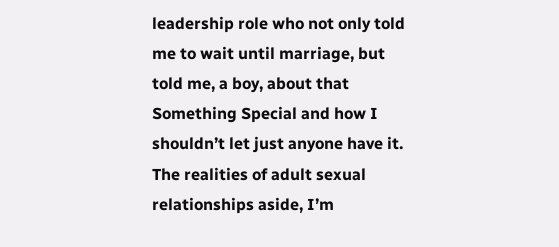leadership role who not only told me to wait until marriage, but told me, a boy, about that Something Special and how I shouldn’t let just anyone have it.
The realities of adult sexual relationships aside, I’m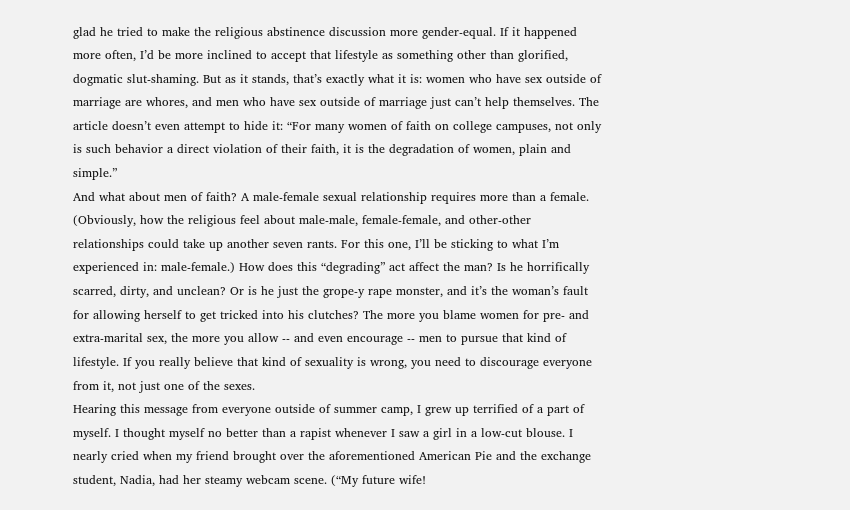glad he tried to make the religious abstinence discussion more gender-equal. If it happened more often, I’d be more inclined to accept that lifestyle as something other than glorified, dogmatic slut-shaming. But as it stands, that’s exactly what it is: women who have sex outside of marriage are whores, and men who have sex outside of marriage just can’t help themselves. The article doesn’t even attempt to hide it: “For many women of faith on college campuses, not only is such behavior a direct violation of their faith, it is the degradation of women, plain and simple.”
And what about men of faith? A male-female sexual relationship requires more than a female. (Obviously, how the religious feel about male-male, female-female, and other-other relationships could take up another seven rants. For this one, I’ll be sticking to what I’m experienced in: male-female.) How does this “degrading” act affect the man? Is he horrifically scarred, dirty, and unclean? Or is he just the grope-y rape monster, and it’s the woman’s fault for allowing herself to get tricked into his clutches? The more you blame women for pre- and extra-marital sex, the more you allow -- and even encourage -- men to pursue that kind of lifestyle. If you really believe that kind of sexuality is wrong, you need to discourage everyone from it, not just one of the sexes.
Hearing this message from everyone outside of summer camp, I grew up terrified of a part of myself. I thought myself no better than a rapist whenever I saw a girl in a low-cut blouse. I nearly cried when my friend brought over the aforementioned American Pie and the exchange student, Nadia, had her steamy webcam scene. (“My future wife!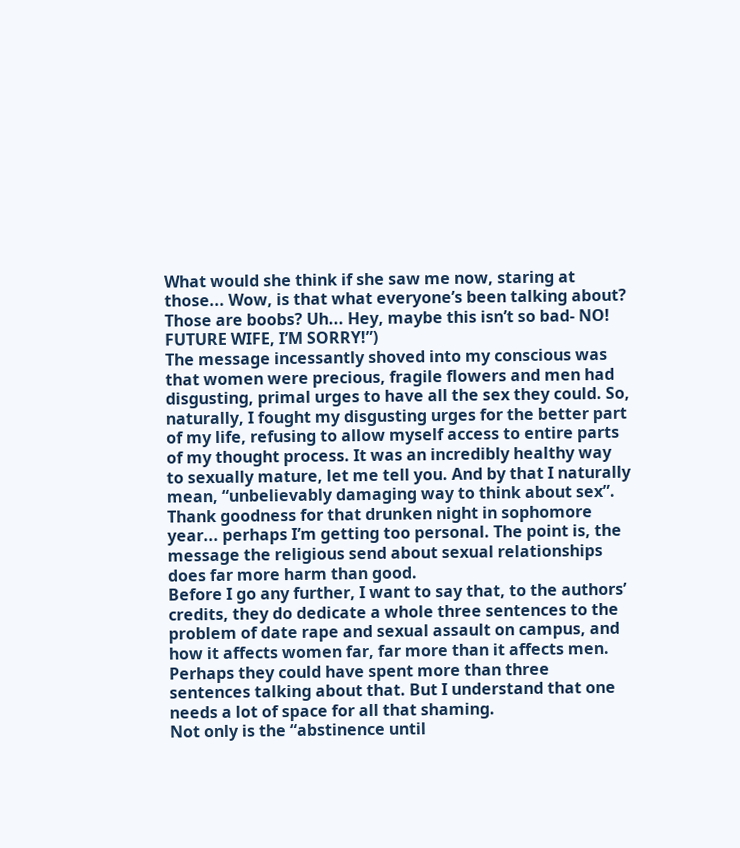What would she think if she saw me now, staring at those... Wow, is that what everyone’s been talking about? Those are boobs? Uh... Hey, maybe this isn’t so bad- NO! FUTURE WIFE, I’M SORRY!”)
The message incessantly shoved into my conscious was that women were precious, fragile flowers and men had disgusting, primal urges to have all the sex they could. So, naturally, I fought my disgusting urges for the better part of my life, refusing to allow myself access to entire parts of my thought process. It was an incredibly healthy way to sexually mature, let me tell you. And by that I naturally mean, “unbelievably damaging way to think about sex”. Thank goodness for that drunken night in sophomore year... perhaps I’m getting too personal. The point is, the message the religious send about sexual relationships does far more harm than good.
Before I go any further, I want to say that, to the authors’ credits, they do dedicate a whole three sentences to the problem of date rape and sexual assault on campus, and how it affects women far, far more than it affects men. Perhaps they could have spent more than three sentences talking about that. But I understand that one needs a lot of space for all that shaming.
Not only is the “abstinence until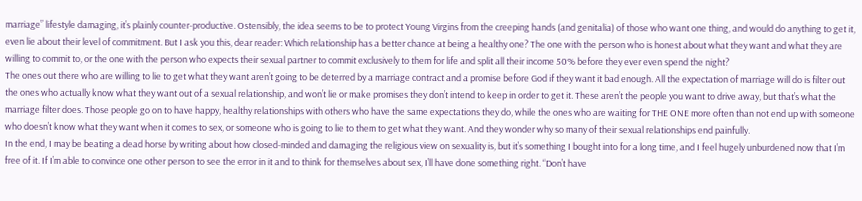marriage” lifestyle damaging, it’s plainly counter-productive. Ostensibly, the idea seems to be to protect Young Virgins from the creeping hands (and genitalia) of those who want one thing, and would do anything to get it, even lie about their level of commitment. But I ask you this, dear reader: Which relationship has a better chance at being a healthy one? The one with the person who is honest about what they want and what they are willing to commit to, or the one with the person who expects their sexual partner to commit exclusively to them for life and split all their income 50% before they ever even spend the night?
The ones out there who are willing to lie to get what they want aren’t going to be deterred by a marriage contract and a promise before God if they want it bad enough. All the expectation of marriage will do is filter out the ones who actually know what they want out of a sexual relationship, and won’t lie or make promises they don’t intend to keep in order to get it. These aren’t the people you want to drive away, but that’s what the marriage filter does. Those people go on to have happy, healthy relationships with others who have the same expectations they do, while the ones who are waiting for THE ONE more often than not end up with someone who doesn’t know what they want when it comes to sex, or someone who is going to lie to them to get what they want. And they wonder why so many of their sexual relationships end painfully.
In the end, I may be beating a dead horse by writing about how closed-minded and damaging the religious view on sexuality is, but it’s something I bought into for a long time, and I feel hugely unburdened now that I’m free of it. If I’m able to convince one other person to see the error in it and to think for themselves about sex, I’ll have done something right. “Don’t have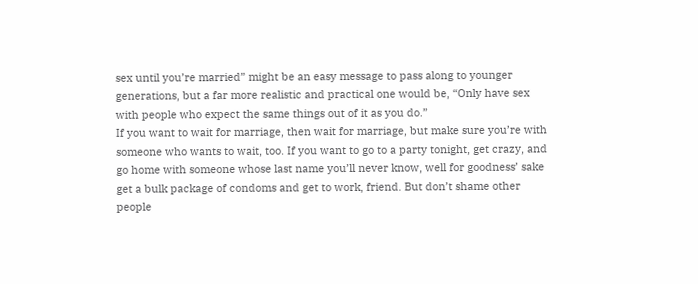sex until you’re married” might be an easy message to pass along to younger generations, but a far more realistic and practical one would be, “Only have sex with people who expect the same things out of it as you do.”
If you want to wait for marriage, then wait for marriage, but make sure you’re with someone who wants to wait, too. If you want to go to a party tonight, get crazy, and go home with someone whose last name you’ll never know, well for goodness’ sake get a bulk package of condoms and get to work, friend. But don’t shame other people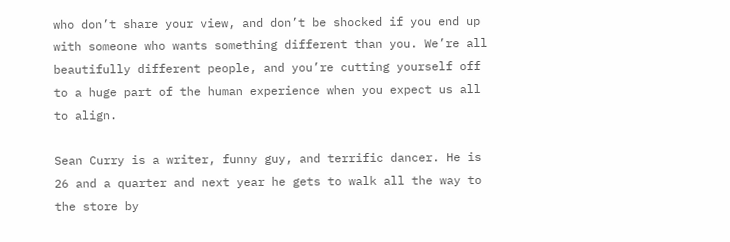who don’t share your view, and don’t be shocked if you end up with someone who wants something different than you. We’re all beautifully different people, and you’re cutting yourself off to a huge part of the human experience when you expect us all to align.

Sean Curry is a writer, funny guy, and terrific dancer. He is 26 and a quarter and next year he gets to walk all the way to the store by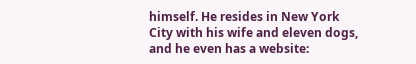himself. He resides in New York City with his wife and eleven dogs, and he even has a website: